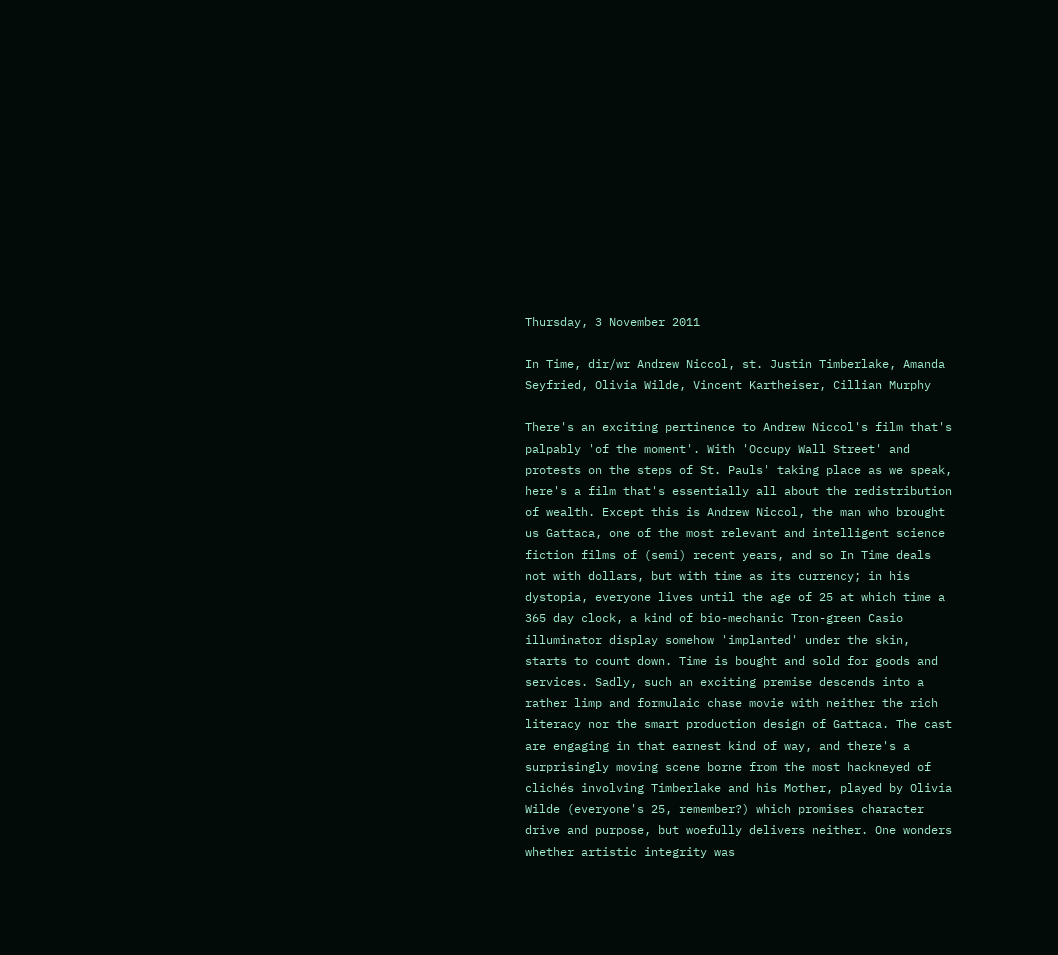Thursday, 3 November 2011

In Time, dir/wr Andrew Niccol, st. Justin Timberlake, Amanda Seyfried, Olivia Wilde, Vincent Kartheiser, Cillian Murphy

There's an exciting pertinence to Andrew Niccol's film that's palpably 'of the moment'. With 'Occupy Wall Street' and protests on the steps of St. Pauls' taking place as we speak, here's a film that's essentially all about the redistribution of wealth. Except this is Andrew Niccol, the man who brought us Gattaca, one of the most relevant and intelligent science fiction films of (semi) recent years, and so In Time deals not with dollars, but with time as its currency; in his dystopia, everyone lives until the age of 25 at which time a 365 day clock, a kind of bio-mechanic Tron-green Casio illuminator display somehow 'implanted' under the skin, starts to count down. Time is bought and sold for goods and services. Sadly, such an exciting premise descends into a rather limp and formulaic chase movie with neither the rich literacy nor the smart production design of Gattaca. The cast are engaging in that earnest kind of way, and there's a surprisingly moving scene borne from the most hackneyed of clichés involving Timberlake and his Mother, played by Olivia Wilde (everyone's 25, remember?) which promises character drive and purpose, but woefully delivers neither. One wonders whether artistic integrity was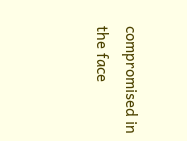compromised in the face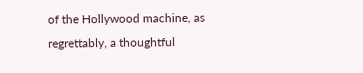of the Hollywood machine, as regrettably, a thoughtful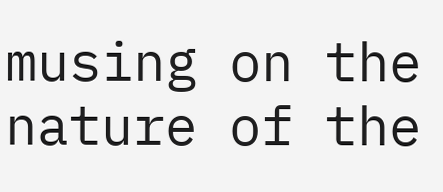musing on the nature of the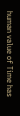human value of Time has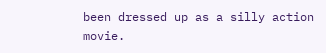been dressed up as a silly action movie.